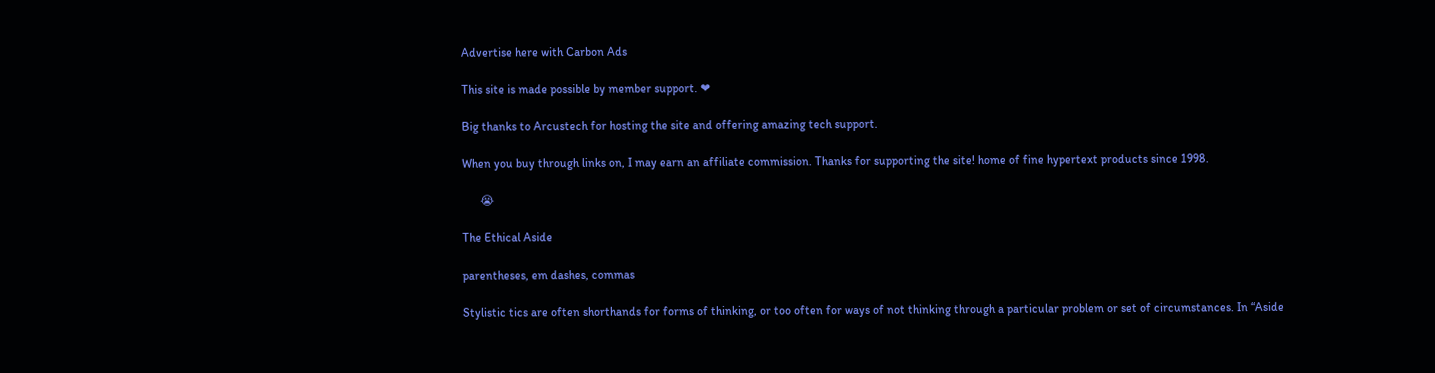Advertise here with Carbon Ads

This site is made possible by member support. ❤

Big thanks to Arcustech for hosting the site and offering amazing tech support.

When you buy through links on, I may earn an affiliate commission. Thanks for supporting the site! home of fine hypertext products since 1998.

      😭

The Ethical Aside

parentheses, em dashes, commas

Stylistic tics are often shorthands for forms of thinking, or too often for ways of not thinking through a particular problem or set of circumstances. In “Aside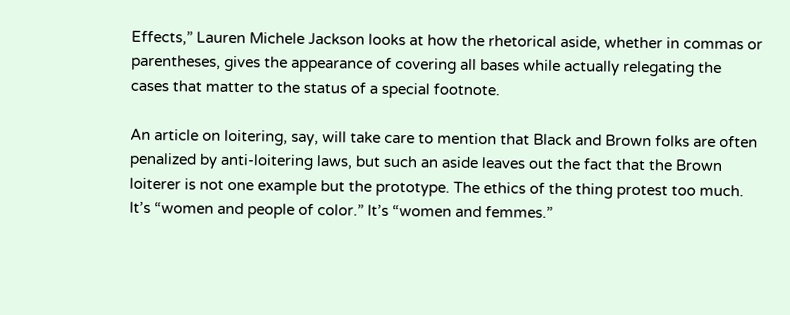Effects,” Lauren Michele Jackson looks at how the rhetorical aside, whether in commas or parentheses, gives the appearance of covering all bases while actually relegating the cases that matter to the status of a special footnote.

An article on loitering, say, will take care to mention that Black and Brown folks are often penalized by anti-loitering laws, but such an aside leaves out the fact that the Brown loiterer is not one example but the prototype. The ethics of the thing protest too much. It’s “women and people of color.” It’s “women and femmes.”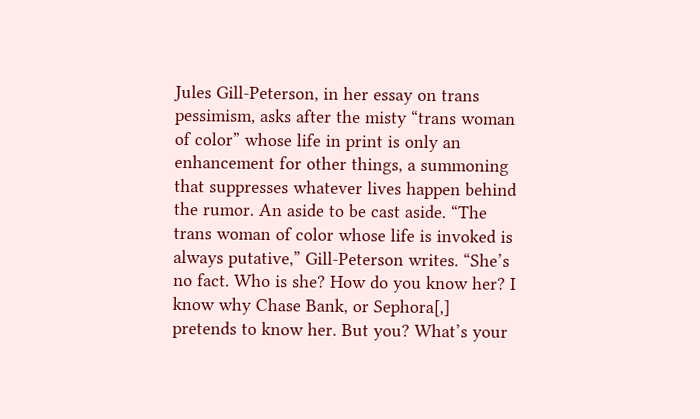Jules Gill-Peterson, in her essay on trans pessimism, asks after the misty “trans woman of color” whose life in print is only an enhancement for other things, a summoning that suppresses whatever lives happen behind the rumor. An aside to be cast aside. “The trans woman of color whose life is invoked is always putative,” Gill-Peterson writes. “She’s no fact. Who is she? How do you know her? I know why Chase Bank, or Sephora[,] pretends to know her. But you? What’s your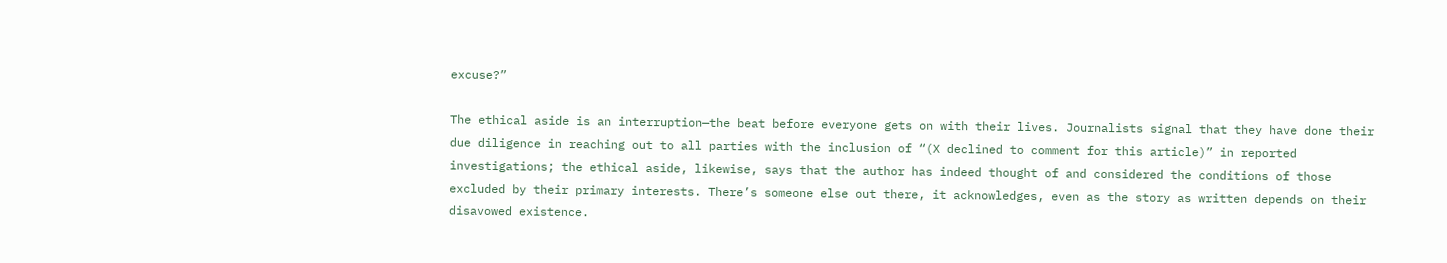excuse?”

The ethical aside is an interruption—the beat before everyone gets on with their lives. Journalists signal that they have done their due diligence in reaching out to all parties with the inclusion of “(X declined to comment for this article)” in reported investigations; the ethical aside, likewise, says that the author has indeed thought of and considered the conditions of those excluded by their primary interests. There’s someone else out there, it acknowledges, even as the story as written depends on their disavowed existence.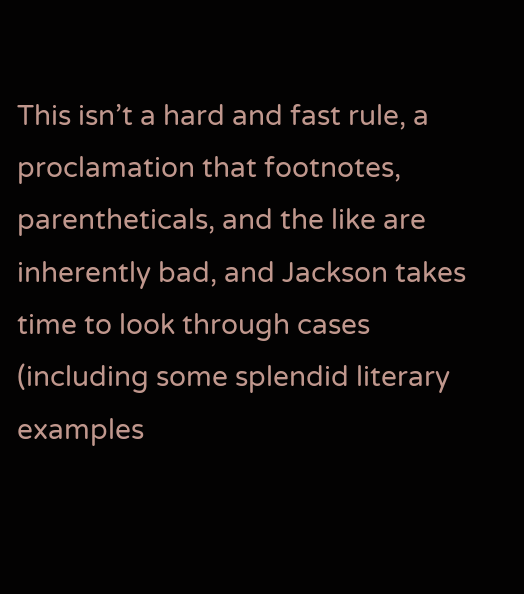This isn’t a hard and fast rule, a proclamation that footnotes, parentheticals, and the like are inherently bad, and Jackson takes time to look through cases (including some splendid literary examples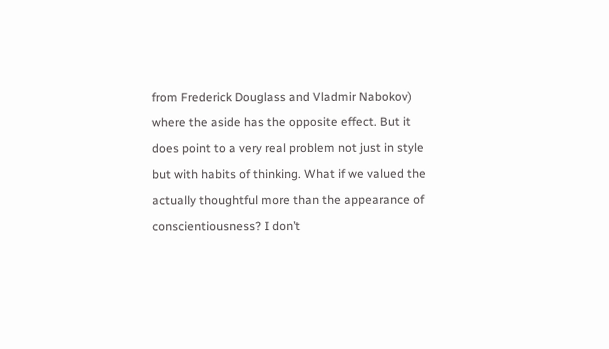from Frederick Douglass and Vladmir Nabokov) where the aside has the opposite effect. But it does point to a very real problem not just in style but with habits of thinking. What if we valued the actually thoughtful more than the appearance of conscientiousness? I don’t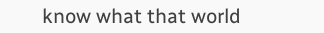know what that world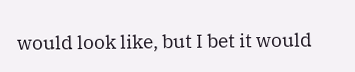would look like, but I bet it would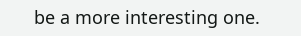be a more interesting one.